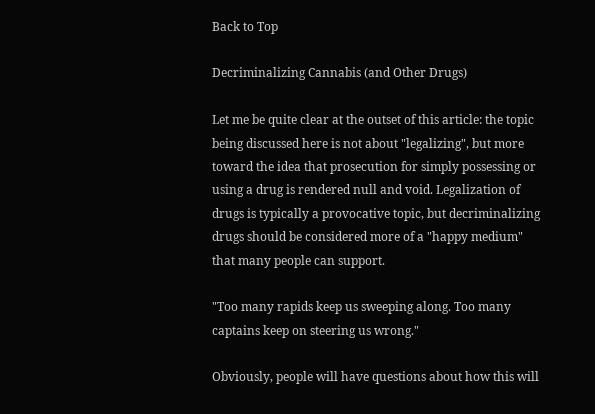Back to Top

Decriminalizing Cannabis (and Other Drugs)

Let me be quite clear at the outset of this article: the topic being discussed here is not about "legalizing", but more toward the idea that prosecution for simply possessing or using a drug is rendered null and void. Legalization of drugs is typically a provocative topic, but decriminalizing drugs should be considered more of a "happy medium" that many people can support.

"Too many rapids keep us sweeping along. Too many captains keep on steering us wrong."

Obviously, people will have questions about how this will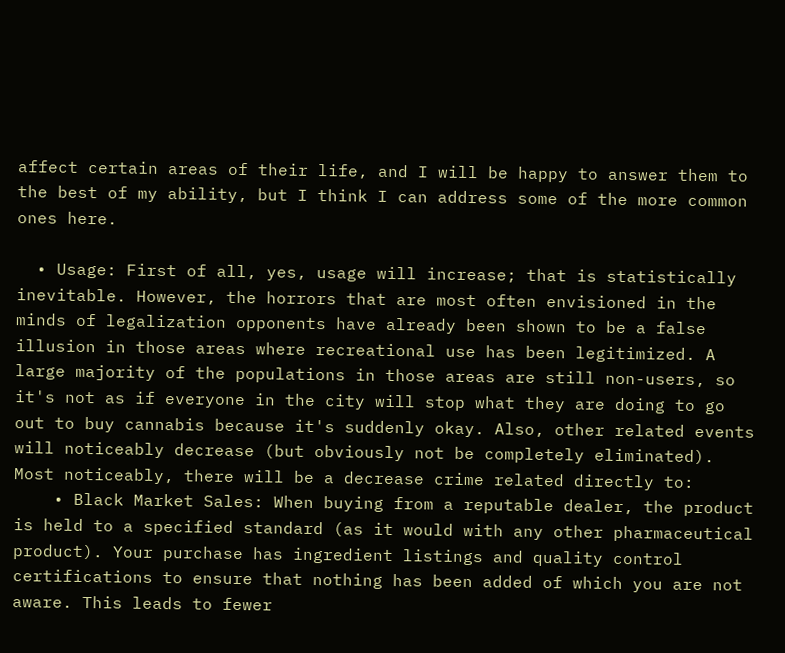affect certain areas of their life, and I will be happy to answer them to the best of my ability, but I think I can address some of the more common ones here.

  • Usage: First of all, yes, usage will increase; that is statistically inevitable. However, the horrors that are most often envisioned in the minds of legalization opponents have already been shown to be a false illusion in those areas where recreational use has been legitimized. A large majority of the populations in those areas are still non-users, so it's not as if everyone in the city will stop what they are doing to go out to buy cannabis because it's suddenly okay. Also, other related events will noticeably decrease (but obviously not be completely eliminated). Most noticeably, there will be a decrease crime related directly to:
    • Black Market Sales: When buying from a reputable dealer, the product is held to a specified standard (as it would with any other pharmaceutical product). Your purchase has ingredient listings and quality control certifications to ensure that nothing has been added of which you are not aware. This leads to fewer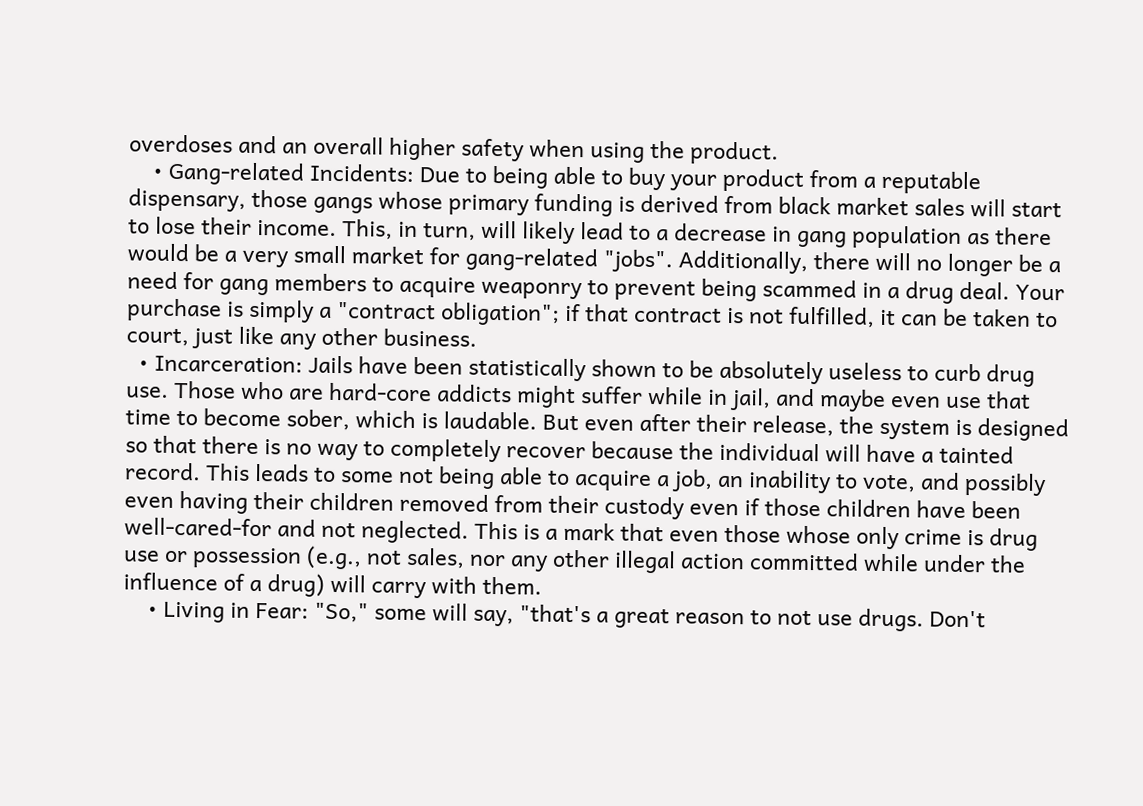overdoses and an overall higher safety when using the product.
    • Gang-related Incidents: Due to being able to buy your product from a reputable dispensary, those gangs whose primary funding is derived from black market sales will start to lose their income. This, in turn, will likely lead to a decrease in gang population as there would be a very small market for gang-related "jobs". Additionally, there will no longer be a need for gang members to acquire weaponry to prevent being scammed in a drug deal. Your purchase is simply a "contract obligation"; if that contract is not fulfilled, it can be taken to court, just like any other business.
  • Incarceration: Jails have been statistically shown to be absolutely useless to curb drug use. Those who are hard-core addicts might suffer while in jail, and maybe even use that time to become sober, which is laudable. But even after their release, the system is designed so that there is no way to completely recover because the individual will have a tainted record. This leads to some not being able to acquire a job, an inability to vote, and possibly even having their children removed from their custody even if those children have been well-cared-for and not neglected. This is a mark that even those whose only crime is drug use or possession (e.g., not sales, nor any other illegal action committed while under the influence of a drug) will carry with them.
    • Living in Fear: "So," some will say, "that's a great reason to not use drugs. Don't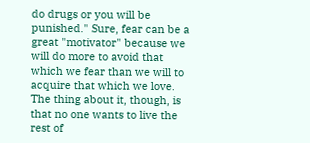do drugs or you will be punished." Sure, fear can be a great "motivator" because we will do more to avoid that which we fear than we will to acquire that which we love. The thing about it, though, is that no one wants to live the rest of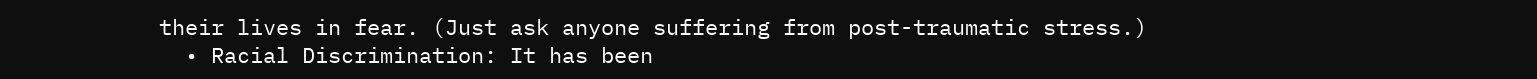their lives in fear. (Just ask anyone suffering from post-traumatic stress.)
  • Racial Discrimination: It has been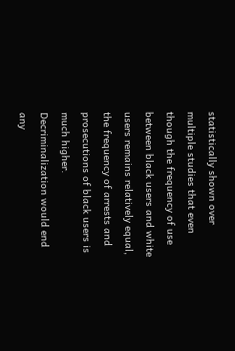statistically shown over multiple studies that even though the frequency of use between black users and white users remains relatively equal, the frequency of arrests and prosecutions of black users is much higher. Decriminalization would end any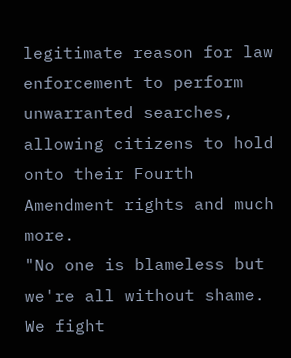legitimate reason for law enforcement to perform unwarranted searches, allowing citizens to hold onto their Fourth Amendment rights and much more.
"No one is blameless but we're all without shame. We fight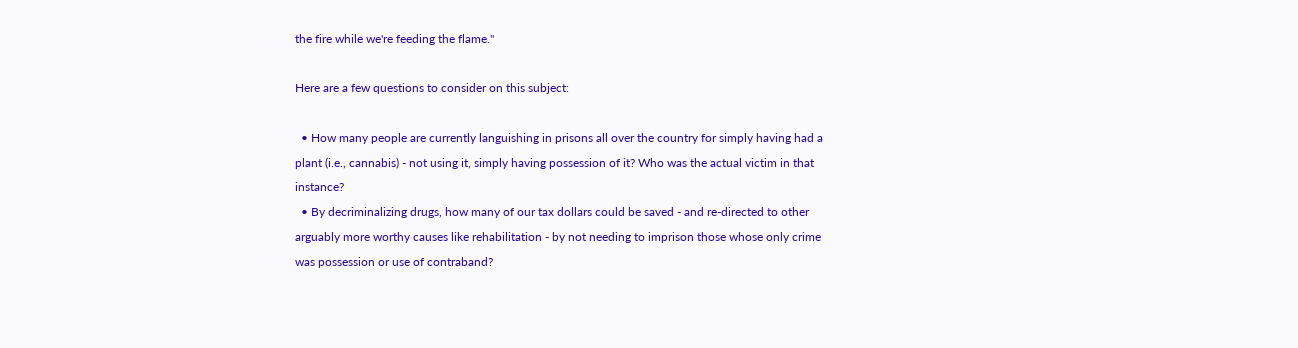the fire while we're feeding the flame."

Here are a few questions to consider on this subject:

  • How many people are currently languishing in prisons all over the country for simply having had a plant (i.e., cannabis) - not using it, simply having possession of it? Who was the actual victim in that instance?
  • By decriminalizing drugs, how many of our tax dollars could be saved - and re-directed to other arguably more worthy causes like rehabilitation - by not needing to imprison those whose only crime was possession or use of contraband?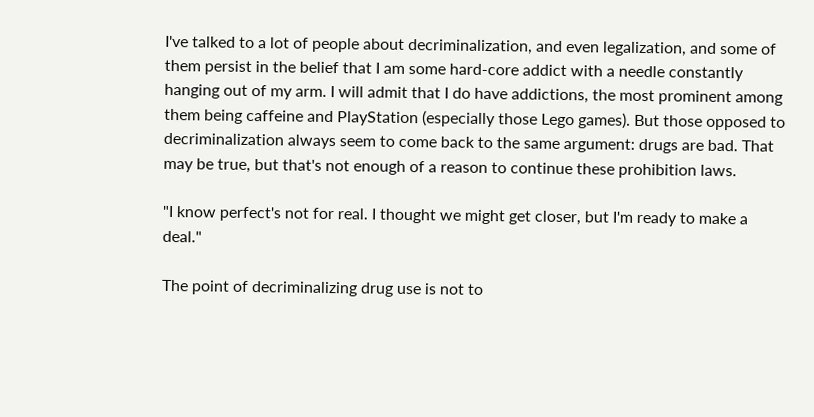I've talked to a lot of people about decriminalization, and even legalization, and some of them persist in the belief that I am some hard-core addict with a needle constantly hanging out of my arm. I will admit that I do have addictions, the most prominent among them being caffeine and PlayStation (especially those Lego games). But those opposed to decriminalization always seem to come back to the same argument: drugs are bad. That may be true, but that's not enough of a reason to continue these prohibition laws.

"I know perfect's not for real. I thought we might get closer, but I'm ready to make a deal."

The point of decriminalizing drug use is not to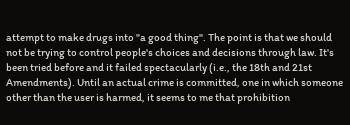attempt to make drugs into "a good thing". The point is that we should not be trying to control people's choices and decisions through law. It's been tried before and it failed spectacularly (i.e., the 18th and 21st Amendments). Until an actual crime is committed, one in which someone other than the user is harmed, it seems to me that prohibition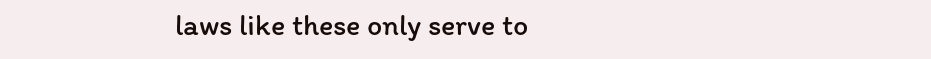laws like these only serve to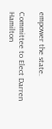empower the state.

Committee to Elect Darren Hamilton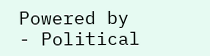Powered by - Political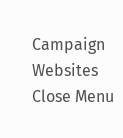Campaign Websites
Close Menu